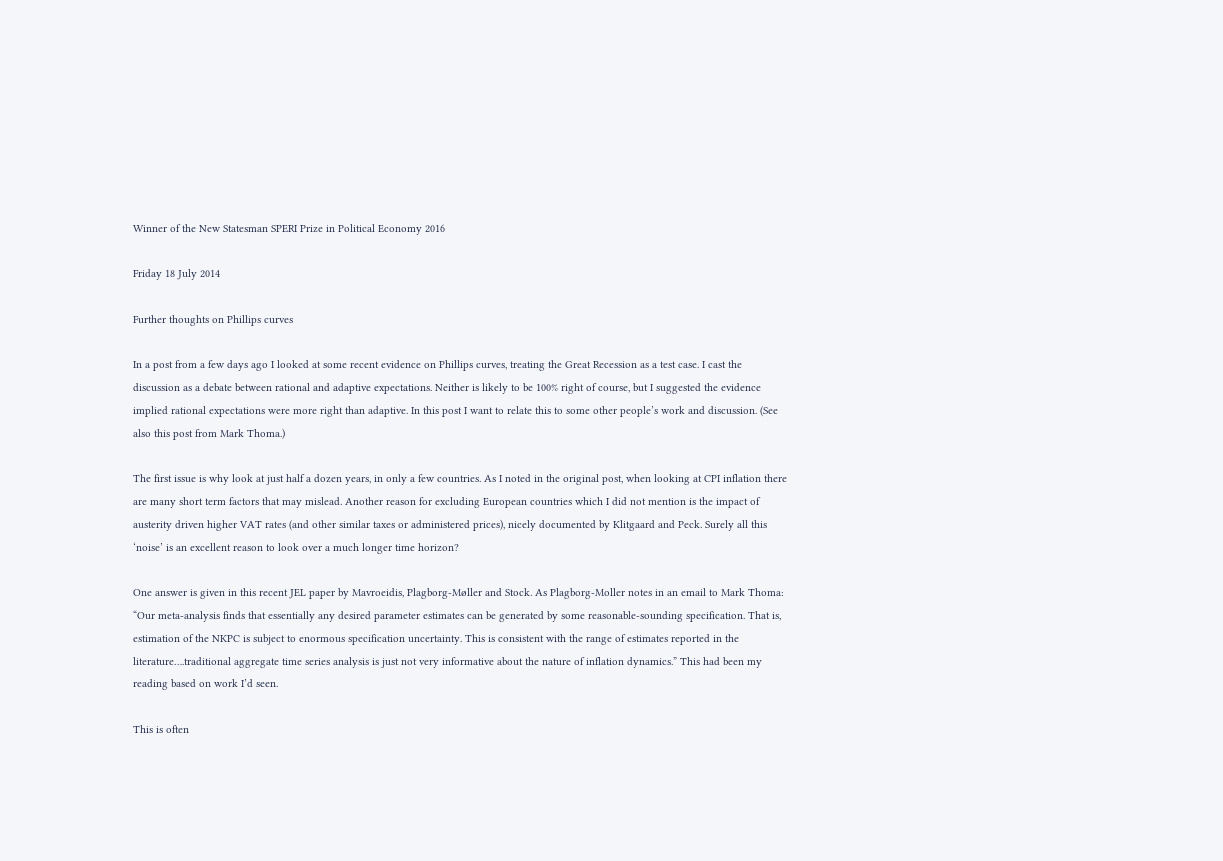Winner of the New Statesman SPERI Prize in Political Economy 2016

Friday 18 July 2014

Further thoughts on Phillips curves

In a post from a few days ago I looked at some recent evidence on Phillips curves, treating the Great Recession as a test case. I cast the discussion as a debate between rational and adaptive expectations. Neither is likely to be 100% right of course, but I suggested the evidence implied rational expectations were more right than adaptive. In this post I want to relate this to some other people’s work and discussion. (See also this post from Mark Thoma.)

The first issue is why look at just half a dozen years, in only a few countries. As I noted in the original post, when looking at CPI inflation there are many short term factors that may mislead. Another reason for excluding European countries which I did not mention is the impact of austerity driven higher VAT rates (and other similar taxes or administered prices), nicely documented by Klitgaard and Peck. Surely all this ‘noise’ is an excellent reason to look over a much longer time horizon?

One answer is given in this recent JEL paper by Mavroeidis, Plagborg-Møller and Stock. As Plagborg-Moller notes in an email to Mark Thoma: “Our meta-analysis finds that essentially any desired parameter estimates can be generated by some reasonable-sounding specification. That is, estimation of the NKPC is subject to enormous specification uncertainty. This is consistent with the range of estimates reported in the literature….traditional aggregate time series analysis is just not very informative about the nature of inflation dynamics.” This had been my reading based on work I’d seen.

This is often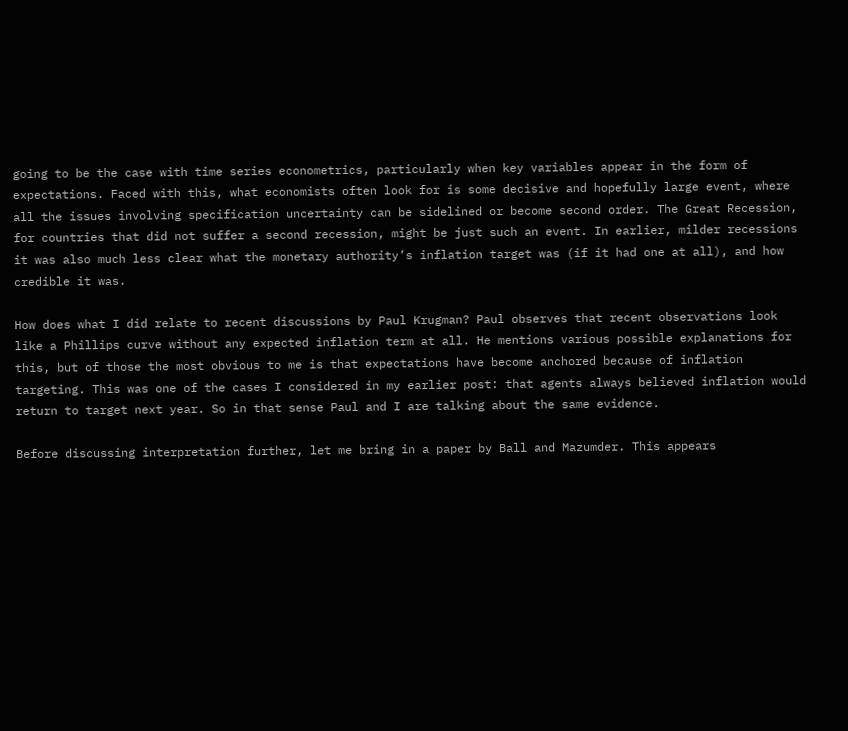going to be the case with time series econometrics, particularly when key variables appear in the form of expectations. Faced with this, what economists often look for is some decisive and hopefully large event, where all the issues involving specification uncertainty can be sidelined or become second order. The Great Recession, for countries that did not suffer a second recession, might be just such an event. In earlier, milder recessions it was also much less clear what the monetary authority’s inflation target was (if it had one at all), and how credible it was.

How does what I did relate to recent discussions by Paul Krugman? Paul observes that recent observations look like a Phillips curve without any expected inflation term at all. He mentions various possible explanations for this, but of those the most obvious to me is that expectations have become anchored because of inflation targeting. This was one of the cases I considered in my earlier post: that agents always believed inflation would return to target next year. So in that sense Paul and I are talking about the same evidence.

Before discussing interpretation further, let me bring in a paper by Ball and Mazumder. This appears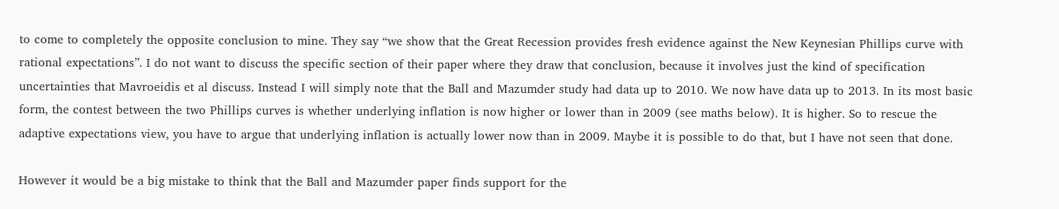to come to completely the opposite conclusion to mine. They say “we show that the Great Recession provides fresh evidence against the New Keynesian Phillips curve with rational expectations”. I do not want to discuss the specific section of their paper where they draw that conclusion, because it involves just the kind of specification uncertainties that Mavroeidis et al discuss. Instead I will simply note that the Ball and Mazumder study had data up to 2010. We now have data up to 2013. In its most basic form, the contest between the two Phillips curves is whether underlying inflation is now higher or lower than in 2009 (see maths below). It is higher. So to rescue the adaptive expectations view, you have to argue that underlying inflation is actually lower now than in 2009. Maybe it is possible to do that, but I have not seen that done.

However it would be a big mistake to think that the Ball and Mazumder paper finds support for the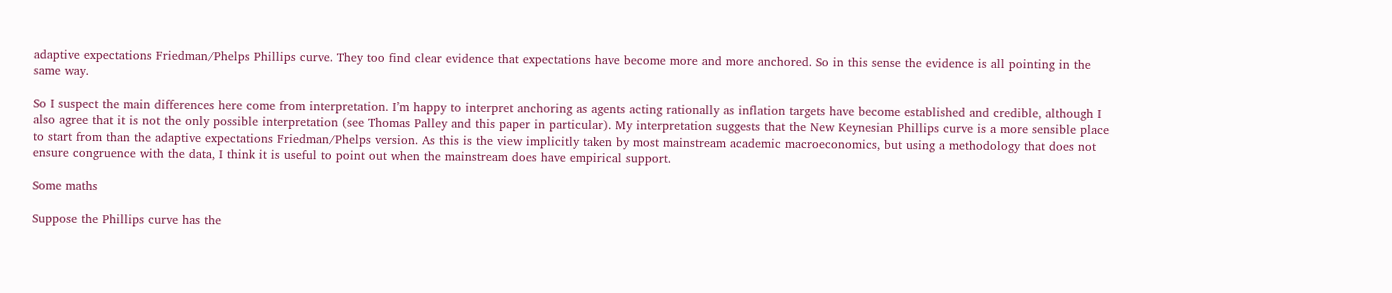adaptive expectations Friedman/Phelps Phillips curve. They too find clear evidence that expectations have become more and more anchored. So in this sense the evidence is all pointing in the same way.

So I suspect the main differences here come from interpretation. I’m happy to interpret anchoring as agents acting rationally as inflation targets have become established and credible, although I also agree that it is not the only possible interpretation (see Thomas Palley and this paper in particular). My interpretation suggests that the New Keynesian Phillips curve is a more sensible place to start from than the adaptive expectations Friedman/Phelps version. As this is the view implicitly taken by most mainstream academic macroeconomics, but using a methodology that does not ensure congruence with the data, I think it is useful to point out when the mainstream does have empirical support.

Some maths

Suppose the Phillips curve has the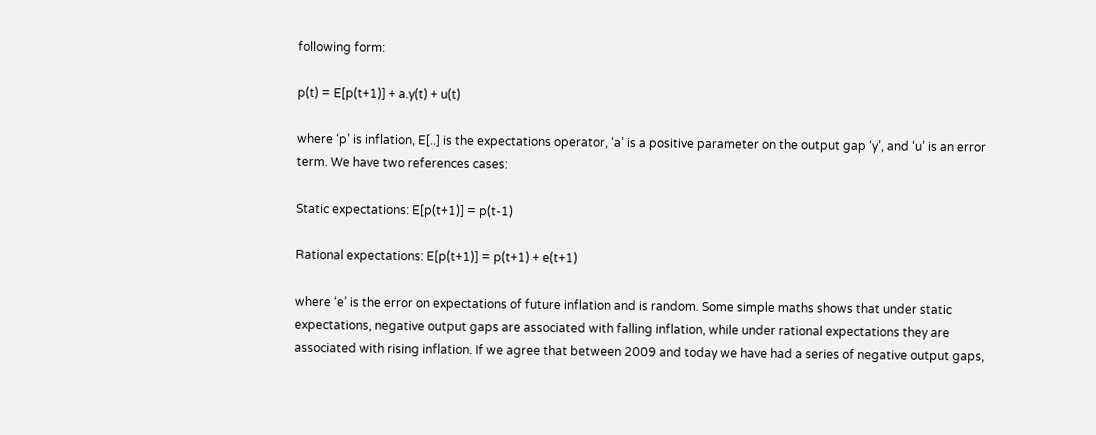following form:

p(t) = E[p(t+1)] + a.y(t) + u(t)

where ‘p’ is inflation, E[..] is the expectations operator, ‘a’ is a positive parameter on the output gap ‘y’, and ‘u’ is an error term. We have two references cases:

Static expectations: E[p(t+1)] = p(t-1)

Rational expectations: E[p(t+1)] = p(t+1) + e(t+1)

where ‘e’ is the error on expectations of future inflation and is random. Some simple maths shows that under static expectations, negative output gaps are associated with falling inflation, while under rational expectations they are associated with rising inflation. If we agree that between 2009 and today we have had a series of negative output gaps,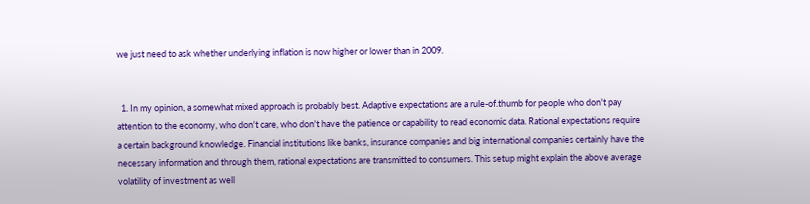we just need to ask whether underlying inflation is now higher or lower than in 2009.


  1. In my opinion, a somewhat mixed approach is probably best. Adaptive expectations are a rule-of.thumb for people who don't pay attention to the economy, who don't care, who don't have the patience or capability to read economic data. Rational expectations require a certain background knowledge. Financial institutions like banks, insurance companies and big international companies certainly have the necessary information and through them, rational expectations are transmitted to consumers. This setup might explain the above average volatility of investment as well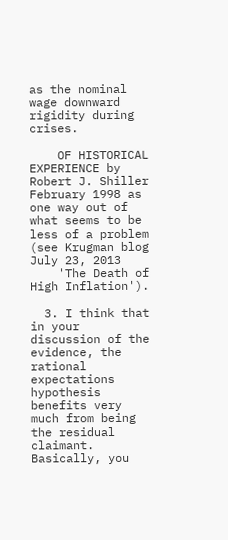as the nominal wage downward rigidity during crises.

    OF HISTORICAL EXPERIENCE by Robert J. Shiller February 1998 as one way out of what seems to be less of a problem (see Krugman blog July 23, 2013
    'The Death of High Inflation').

  3. I think that in your discussion of the evidence, the rational expectations hypothesis benefits very much from being the residual claimant. Basically, you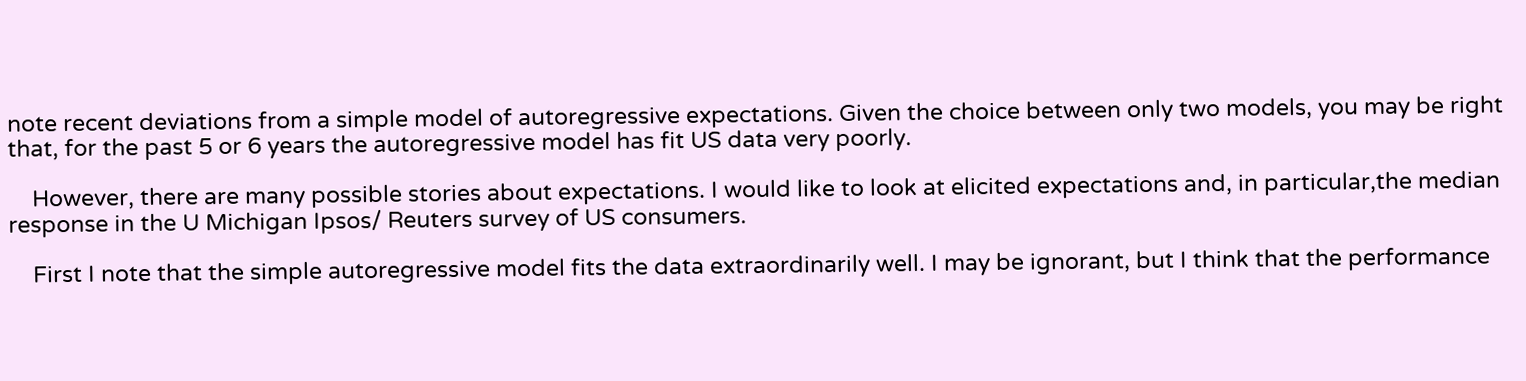note recent deviations from a simple model of autoregressive expectations. Given the choice between only two models, you may be right that, for the past 5 or 6 years the autoregressive model has fit US data very poorly.

    However, there are many possible stories about expectations. I would like to look at elicited expectations and, in particular,the median response in the U Michigan Ipsos/ Reuters survey of US consumers.

    First I note that the simple autoregressive model fits the data extraordinarily well. I may be ignorant, but I think that the performance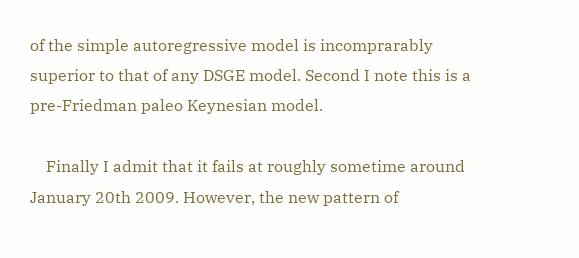of the simple autoregressive model is incomprarably superior to that of any DSGE model. Second I note this is a pre-Friedman paleo Keynesian model.

    Finally I admit that it fails at roughly sometime around January 20th 2009. However, the new pattern of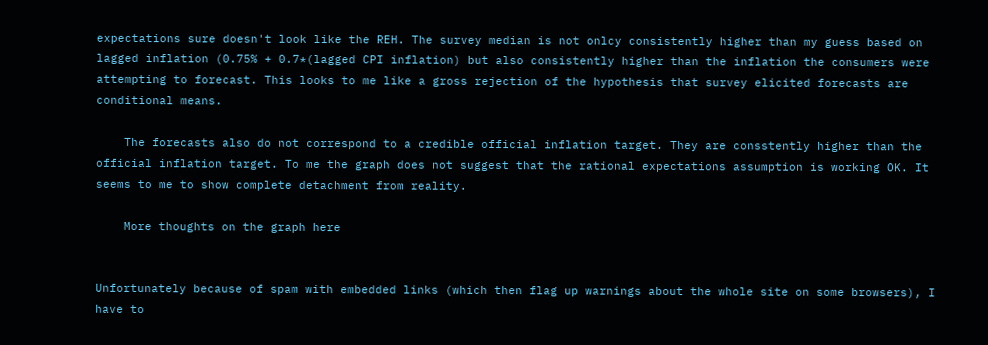expectations sure doesn't look like the REH. The survey median is not onlcy consistently higher than my guess based on lagged inflation (0.75% + 0.7*(lagged CPI inflation) but also consistently higher than the inflation the consumers were attempting to forecast. This looks to me like a gross rejection of the hypothesis that survey elicited forecasts are conditional means.

    The forecasts also do not correspond to a credible official inflation target. They are consstently higher than the official inflation target. To me the graph does not suggest that the rational expectations assumption is working OK. It seems to me to show complete detachment from reality.

    More thoughts on the graph here


Unfortunately because of spam with embedded links (which then flag up warnings about the whole site on some browsers), I have to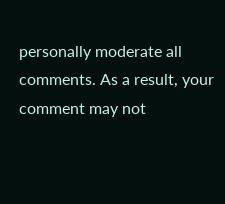personally moderate all comments. As a result, your comment may not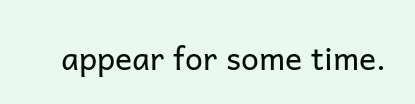appear for some time.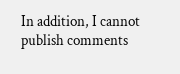In addition, I cannot publish comments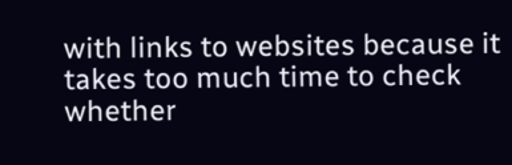with links to websites because it takes too much time to check whether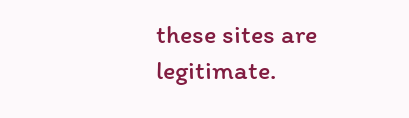these sites are legitimate.